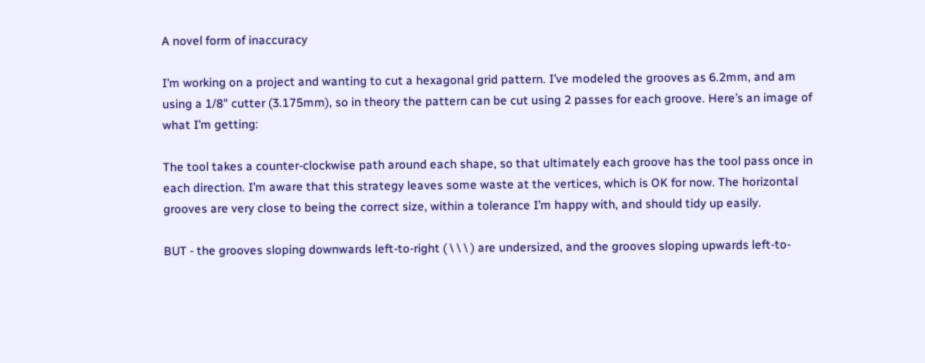A novel form of inaccuracy

I’m working on a project and wanting to cut a hexagonal grid pattern. I’ve modeled the grooves as 6.2mm, and am using a 1/8" cutter (3.175mm), so in theory the pattern can be cut using 2 passes for each groove. Here’s an image of what I’m getting:

The tool takes a counter-clockwise path around each shape, so that ultimately each groove has the tool pass once in each direction. I’m aware that this strategy leaves some waste at the vertices, which is OK for now. The horizontal grooves are very close to being the correct size, within a tolerance I’m happy with, and should tidy up easily.

BUT - the grooves sloping downwards left-to-right ( \ \ \ ) are undersized, and the grooves sloping upwards left-to-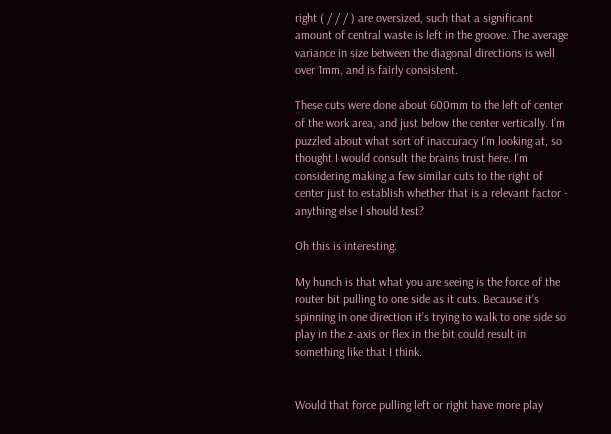right ( / / / ) are oversized, such that a significant amount of central waste is left in the groove. The average variance in size between the diagonal directions is well over 1mm, and is fairly consistent.

These cuts were done about 600mm to the left of center of the work area, and just below the center vertically. I’m puzzled about what sort of inaccuracy I’m looking at, so thought I would consult the brains trust here. I’m considering making a few similar cuts to the right of center just to establish whether that is a relevant factor - anything else I should test?

Oh this is interesting.

My hunch is that what you are seeing is the force of the router bit pulling to one side as it cuts. Because it’s spinning in one direction it’s trying to walk to one side so play in the z-axis or flex in the bit could result in something like that I think.


Would that force pulling left or right have more play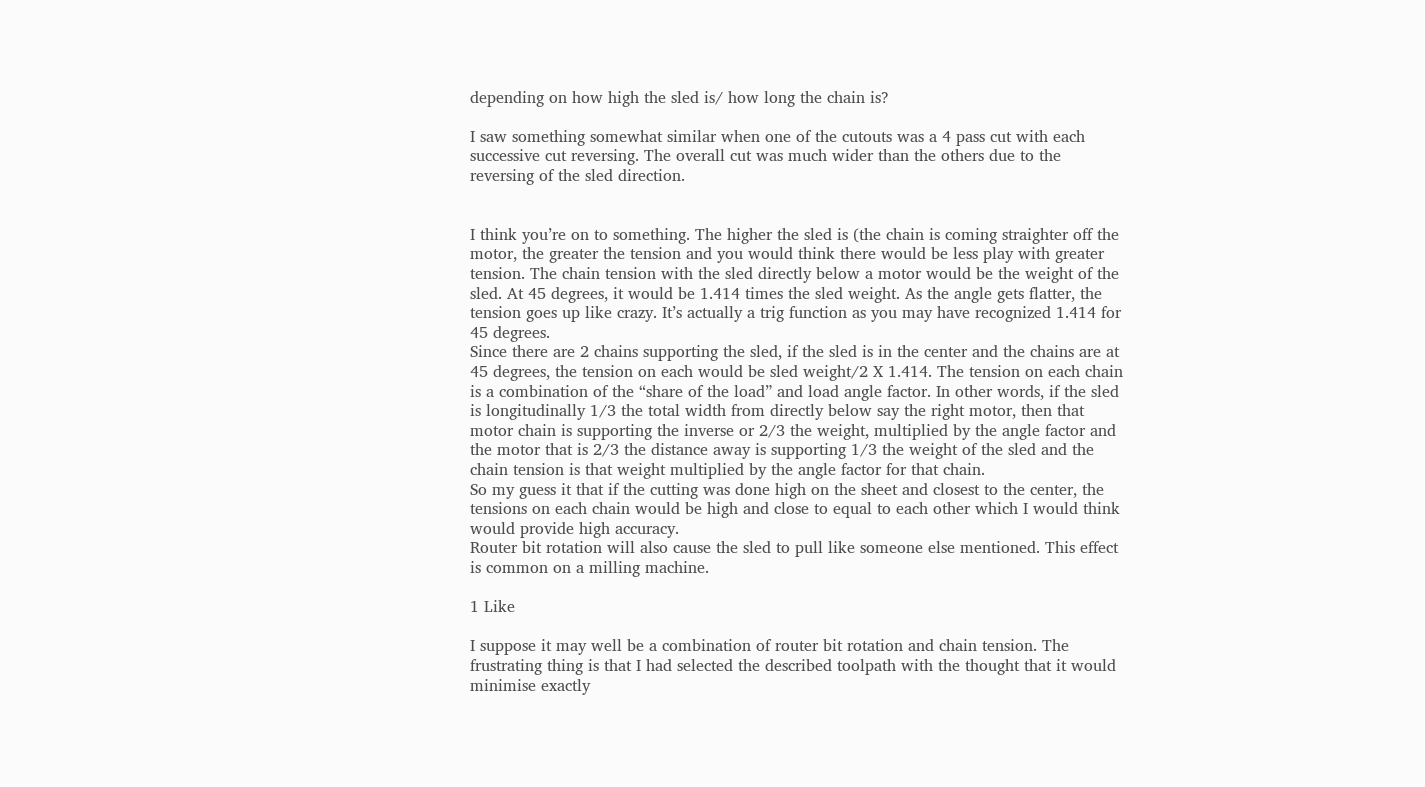depending on how high the sled is/ how long the chain is?

I saw something somewhat similar when one of the cutouts was a 4 pass cut with each successive cut reversing. The overall cut was much wider than the others due to the reversing of the sled direction.


I think you’re on to something. The higher the sled is (the chain is coming straighter off the motor, the greater the tension and you would think there would be less play with greater tension. The chain tension with the sled directly below a motor would be the weight of the sled. At 45 degrees, it would be 1.414 times the sled weight. As the angle gets flatter, the tension goes up like crazy. It’s actually a trig function as you may have recognized 1.414 for 45 degrees.
Since there are 2 chains supporting the sled, if the sled is in the center and the chains are at 45 degrees, the tension on each would be sled weight/2 X 1.414. The tension on each chain is a combination of the “share of the load” and load angle factor. In other words, if the sled is longitudinally 1/3 the total width from directly below say the right motor, then that motor chain is supporting the inverse or 2/3 the weight, multiplied by the angle factor and the motor that is 2/3 the distance away is supporting 1/3 the weight of the sled and the chain tension is that weight multiplied by the angle factor for that chain.
So my guess it that if the cutting was done high on the sheet and closest to the center, the tensions on each chain would be high and close to equal to each other which I would think would provide high accuracy.
Router bit rotation will also cause the sled to pull like someone else mentioned. This effect is common on a milling machine.

1 Like

I suppose it may well be a combination of router bit rotation and chain tension. The frustrating thing is that I had selected the described toolpath with the thought that it would minimise exactly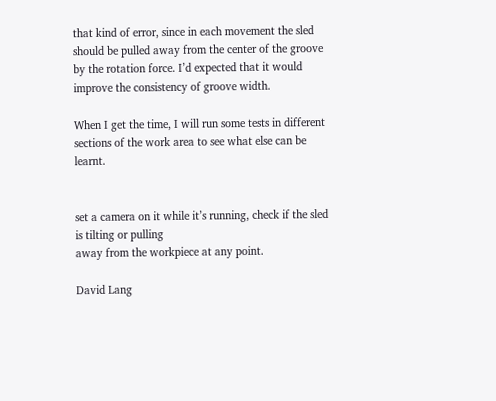that kind of error, since in each movement the sled should be pulled away from the center of the groove by the rotation force. I’d expected that it would improve the consistency of groove width.

When I get the time, I will run some tests in different sections of the work area to see what else can be learnt.


set a camera on it while it’s running, check if the sled is tilting or pulling
away from the workpiece at any point.

David Lang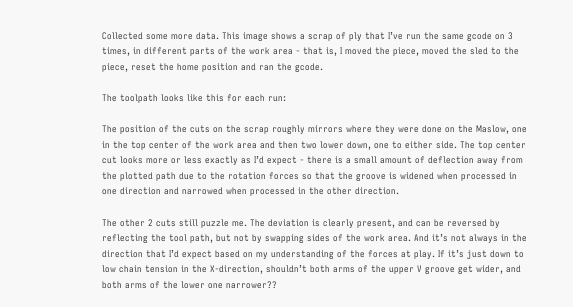Collected some more data. This image shows a scrap of ply that I’ve run the same gcode on 3 times, in different parts of the work area - that is, I moved the piece, moved the sled to the piece, reset the home position and ran the gcode.

The toolpath looks like this for each run:

The position of the cuts on the scrap roughly mirrors where they were done on the Maslow, one in the top center of the work area and then two lower down, one to either side. The top center cut looks more or less exactly as I’d expect - there is a small amount of deflection away from the plotted path due to the rotation forces so that the groove is widened when processed in one direction and narrowed when processed in the other direction.

The other 2 cuts still puzzle me. The deviation is clearly present, and can be reversed by reflecting the tool path, but not by swapping sides of the work area. And it’s not always in the direction that I’d expect based on my understanding of the forces at play. If it’s just down to low chain tension in the X-direction, shouldn’t both arms of the upper V groove get wider, and both arms of the lower one narrower??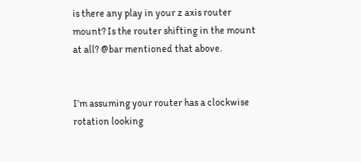is there any play in your z axis router mount? Is the router shifting in the mount at all? @bar mentioned that above.


I’m assuming your router has a clockwise rotation looking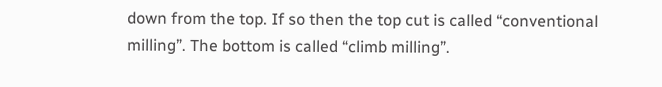down from the top. If so then the top cut is called “conventional milling”. The bottom is called “climb milling”.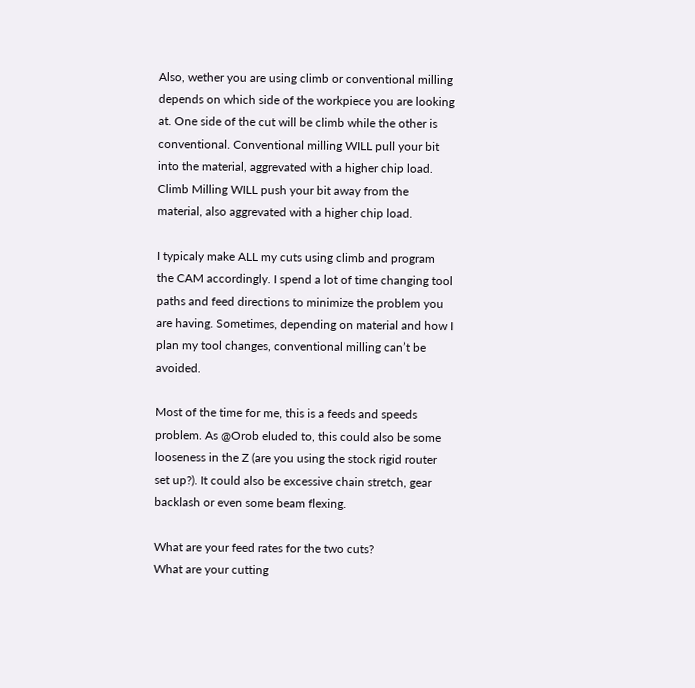Also, wether you are using climb or conventional milling depends on which side of the workpiece you are looking at. One side of the cut will be climb while the other is conventional. Conventional milling WILL pull your bit into the material, aggrevated with a higher chip load. Climb Milling WILL push your bit away from the material, also aggrevated with a higher chip load.

I typicaly make ALL my cuts using climb and program the CAM accordingly. I spend a lot of time changing tool paths and feed directions to minimize the problem you are having. Sometimes, depending on material and how I plan my tool changes, conventional milling can’t be avoided.

Most of the time for me, this is a feeds and speeds problem. As @Orob eluded to, this could also be some looseness in the Z (are you using the stock rigid router set up?). It could also be excessive chain stretch, gear backlash or even some beam flexing.

What are your feed rates for the two cuts?
What are your cutting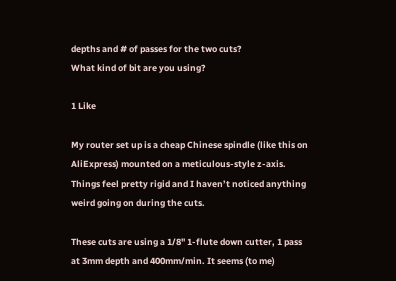depths and # of passes for the two cuts?
What kind of bit are you using?

1 Like

My router set up is a cheap Chinese spindle (like this on AliExpress) mounted on a meticulous-style z-axis. Things feel pretty rigid and I haven’t noticed anything weird going on during the cuts.

These cuts are using a 1/8" 1-flute down cutter, 1 pass at 3mm depth and 400mm/min. It seems (to me)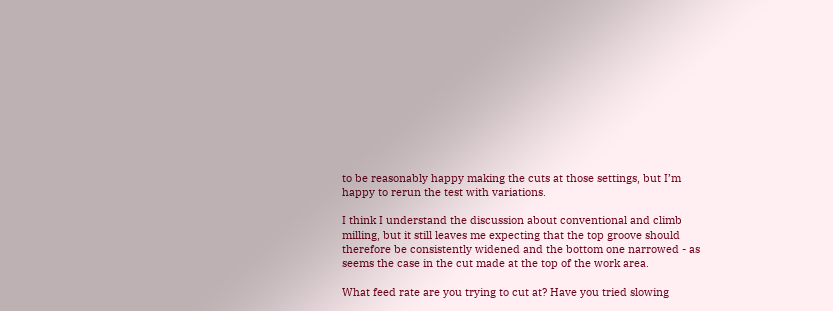to be reasonably happy making the cuts at those settings, but I’m happy to rerun the test with variations.

I think I understand the discussion about conventional and climb milling, but it still leaves me expecting that the top groove should therefore be consistently widened and the bottom one narrowed - as seems the case in the cut made at the top of the work area.

What feed rate are you trying to cut at? Have you tried slowing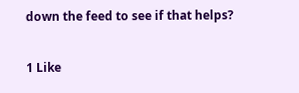down the feed to see if that helps?

1 Like